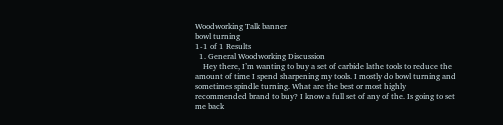Woodworking Talk banner
bowl turning
1-1 of 1 Results
  1. General Woodworking Discussion
    Hey there, I’m wanting to buy a set of carbide lathe tools to reduce the amount of time I spend sharpening my tools. I mostly do bowl turning and sometimes spindle turning. What are the best or most highly recommended brand to buy? I know a full set of any of the. Is going to set me back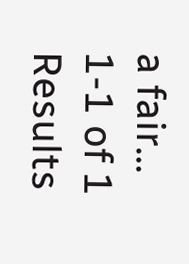a fair...
1-1 of 1 Results